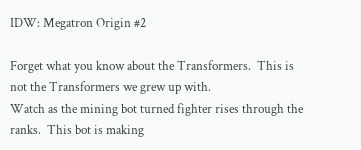IDW: Megatron Origin #2

Forget what you know about the Transformers.  This is not the Transformers we grew up with.
Watch as the mining bot turned fighter rises through the ranks.  This bot is making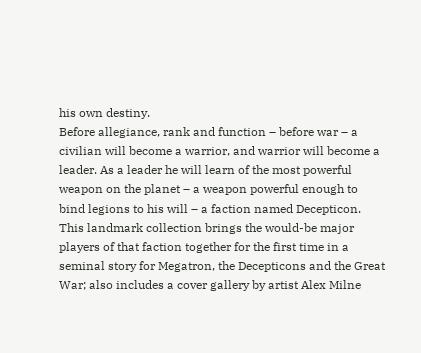his own destiny.
Before allegiance, rank and function – before war – a civilian will become a warrior, and warrior will become a leader. As a leader he will learn of the most powerful weapon on the planet – a weapon powerful enough to bind legions to his will – a faction named Decepticon. This landmark collection brings the would-be major players of that faction together for the first time in a seminal story for Megatron, the Decepticons and the Great War; also includes a cover gallery by artist Alex Milne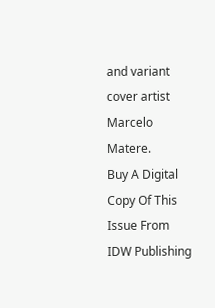and variant cover artist Marcelo Matere.
Buy A Digital Copy Of This Issue From IDW Publishing